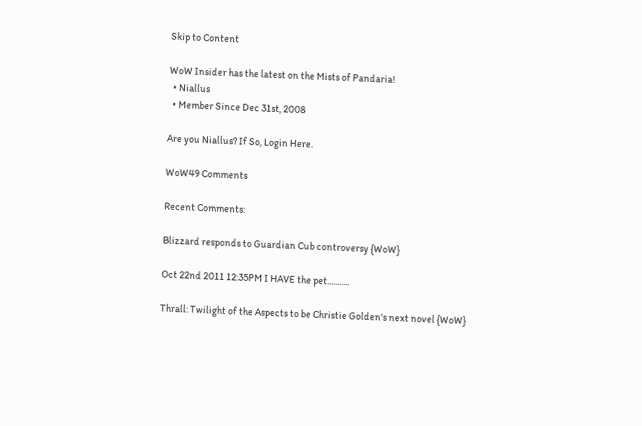Skip to Content

WoW Insider has the latest on the Mists of Pandaria!
  • Niallus
  • Member Since Dec 31st, 2008

Are you Niallus? If So, Login Here.

WoW49 Comments

Recent Comments:

Blizzard responds to Guardian Cub controversy {WoW}

Oct 22nd 2011 12:35PM I HAVE the pet...........

Thrall: Twilight of the Aspects to be Christie Golden's next novel {WoW}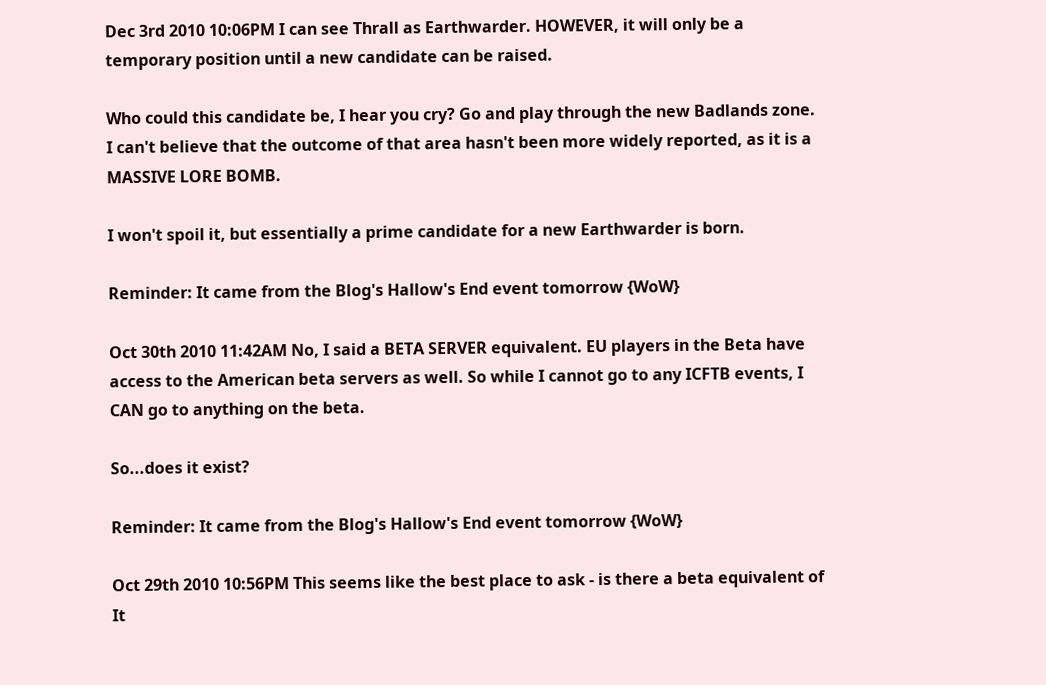Dec 3rd 2010 10:06PM I can see Thrall as Earthwarder. HOWEVER, it will only be a temporary position until a new candidate can be raised.

Who could this candidate be, I hear you cry? Go and play through the new Badlands zone. I can't believe that the outcome of that area hasn't been more widely reported, as it is a MASSIVE LORE BOMB.

I won't spoil it, but essentially a prime candidate for a new Earthwarder is born.

Reminder: It came from the Blog's Hallow's End event tomorrow {WoW}

Oct 30th 2010 11:42AM No, I said a BETA SERVER equivalent. EU players in the Beta have access to the American beta servers as well. So while I cannot go to any ICFTB events, I CAN go to anything on the beta.

So...does it exist?

Reminder: It came from the Blog's Hallow's End event tomorrow {WoW}

Oct 29th 2010 10:56PM This seems like the best place to ask - is there a beta equivalent of It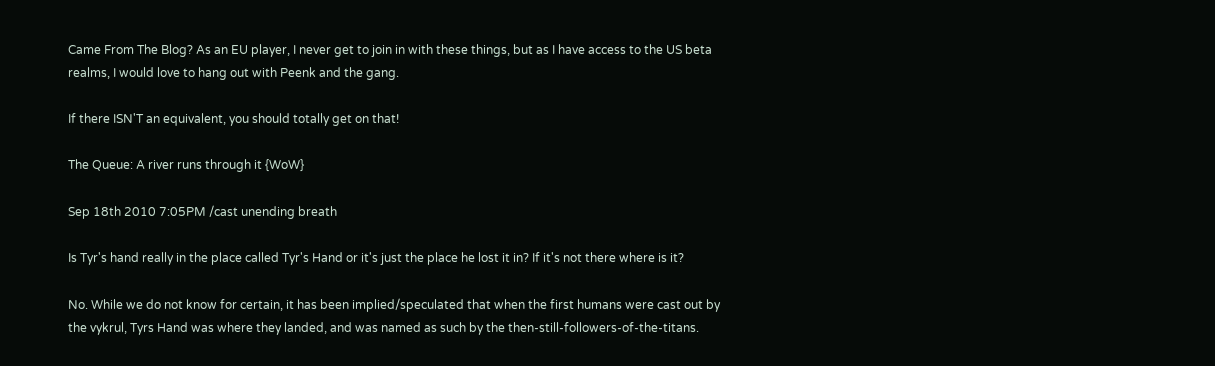Came From The Blog? As an EU player, I never get to join in with these things, but as I have access to the US beta realms, I would love to hang out with Peenk and the gang.

If there ISN'T an equivalent, you should totally get on that!

The Queue: A river runs through it {WoW}

Sep 18th 2010 7:05PM /cast unending breath

Is Tyr's hand really in the place called Tyr's Hand or it's just the place he lost it in? If it's not there where is it?

No. While we do not know for certain, it has been implied/speculated that when the first humans were cast out by the vykrul, Tyrs Hand was where they landed, and was named as such by the then-still-followers-of-the-titans.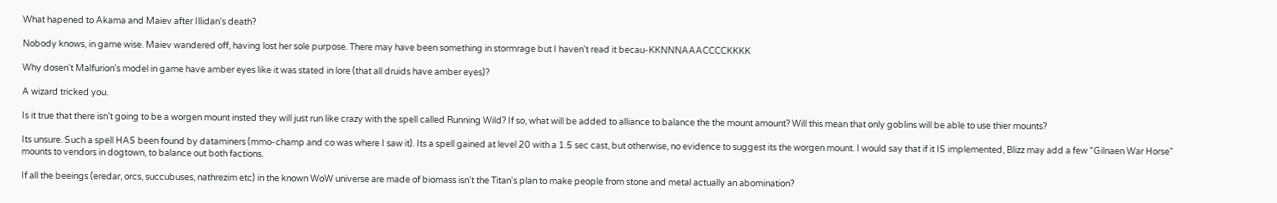What hapened to Akama and Maiev after Illidan's death?

Nobody knows, in game wise. Maiev wandered off, having lost her sole purpose. There may have been something in stormrage but I haven't read it becau-KKNNNAAACCCCKKKK

Why dosen't Malfurion's model in game have amber eyes like it was stated in lore (that all druids have amber eyes)?

A wizard tricked you.

Is it true that there isn't going to be a worgen mount insted they will just run like crazy with the spell called Running Wild? If so, what will be added to alliance to balance the the mount amount? Will this mean that only goblins will be able to use thier mounts?

Its unsure. Such a spell HAS been found by dataminers (mmo-champ and co was where I saw it). Its a spell gained at level 20 with a 1.5 sec cast, but otherwise, no evidence to suggest its the worgen mount. I would say that if it IS implemented, Blizz may add a few "Gilnaen War Horse" mounts to vendors in dogtown, to balance out both factions.

If all the beeings (eredar, orcs, succubuses, nathrezim etc) in the known WoW universe are made of biomass isn't the Titan's plan to make people from stone and metal actually an abomination?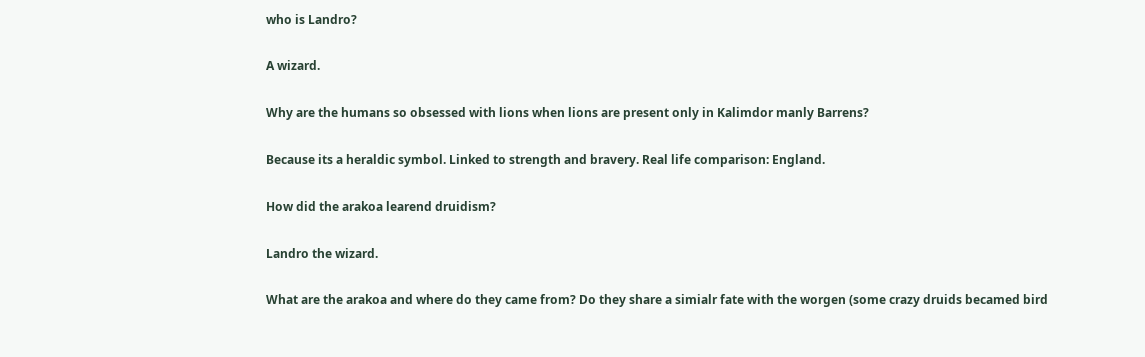who is Landro?

A wizard.

Why are the humans so obsessed with lions when lions are present only in Kalimdor manly Barrens?

Because its a heraldic symbol. Linked to strength and bravery. Real life comparison: England.

How did the arakoa learend druidism?

Landro the wizard.

What are the arakoa and where do they came from? Do they share a simialr fate with the worgen (some crazy druids becamed bird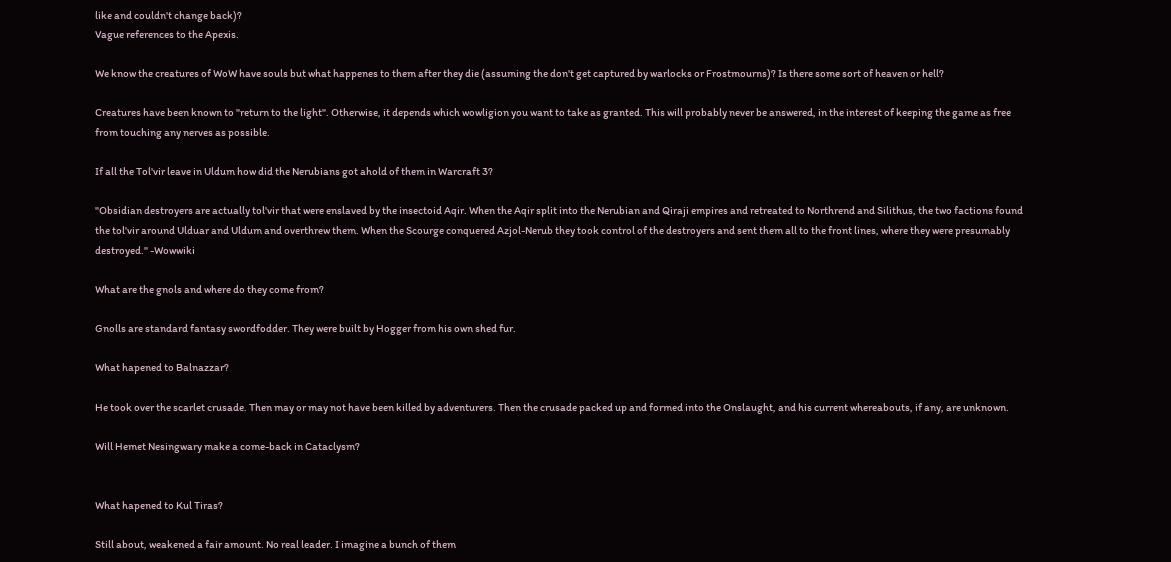like and couldn't change back)?
Vague references to the Apexis.

We know the creatures of WoW have souls but what happenes to them after they die (assuming the don't get captured by warlocks or Frostmourns)? Is there some sort of heaven or hell?

Creatures have been known to "return to the light". Otherwise, it depends which wowligion you want to take as granted. This will probably never be answered, in the interest of keeping the game as free from touching any nerves as possible.

If all the Tol'vir leave in Uldum how did the Nerubians got ahold of them in Warcraft 3?

"Obsidian destroyers are actually tol'vir that were enslaved by the insectoid Aqir. When the Aqir split into the Nerubian and Qiraji empires and retreated to Northrend and Silithus, the two factions found the tol'vir around Ulduar and Uldum and overthrew them. When the Scourge conquered Azjol-Nerub they took control of the destroyers and sent them all to the front lines, where they were presumably destroyed." -Wowwiki

What are the gnols and where do they come from?

Gnolls are standard fantasy swordfodder. They were built by Hogger from his own shed fur.

What hapened to Balnazzar?

He took over the scarlet crusade. Then may or may not have been killed by adventurers. Then the crusade packed up and formed into the Onslaught, and his current whereabouts, if any, are unknown.

Will Hemet Nesingwary make a come-back in Cataclysm?


What hapened to Kul Tiras?

Still about, weakened a fair amount. No real leader. I imagine a bunch of them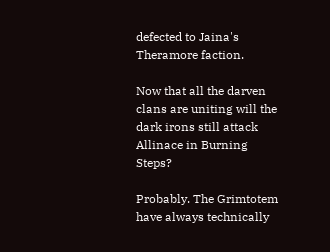defected to Jaina's Theramore faction.

Now that all the darven clans are uniting will the dark irons still attack Allinace in Burning Steps?

Probably. The Grimtotem have always technically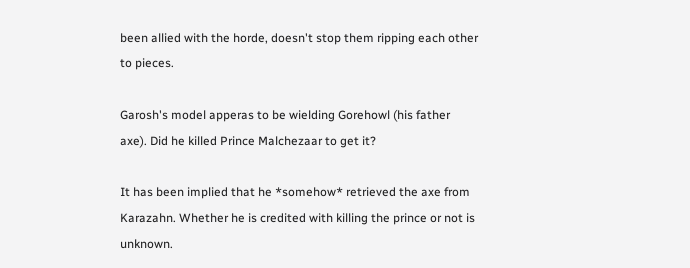been allied with the horde, doesn't stop them ripping each other to pieces.

Garosh's model apperas to be wielding Gorehowl (his father axe). Did he killed Prince Malchezaar to get it?

It has been implied that he *somehow* retrieved the axe from Karazahn. Whether he is credited with killing the prince or not is unknown.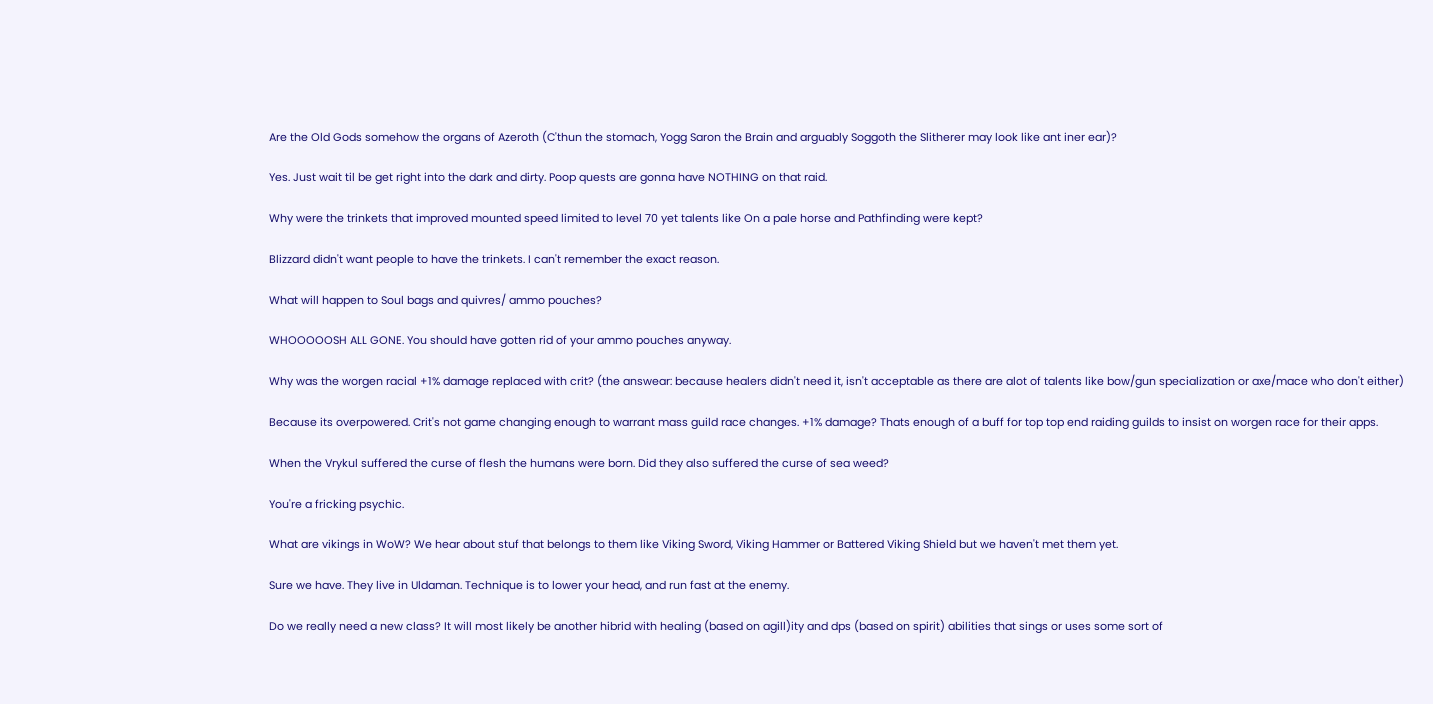Are the Old Gods somehow the organs of Azeroth (C'thun the stomach, Yogg Saron the Brain and arguably Soggoth the Slitherer may look like ant iner ear)?

Yes. Just wait til be get right into the dark and dirty. Poop quests are gonna have NOTHING on that raid.

Why were the trinkets that improved mounted speed limited to level 70 yet talents like On a pale horse and Pathfinding were kept?

Blizzard didn't want people to have the trinkets. I can't remember the exact reason.

What will happen to Soul bags and quivres/ ammo pouches?

WHOOOOOSH ALL GONE. You should have gotten rid of your ammo pouches anyway.

Why was the worgen racial +1% damage replaced with crit? (the answear: because healers didn't need it, isn't acceptable as there are alot of talents like bow/gun specialization or axe/mace who don't either)

Because its overpowered. Crit's not game changing enough to warrant mass guild race changes. +1% damage? Thats enough of a buff for top top end raiding guilds to insist on worgen race for their apps.

When the Vrykul suffered the curse of flesh the humans were born. Did they also suffered the curse of sea weed?

You're a fricking psychic.

What are vikings in WoW? We hear about stuf that belongs to them like Viking Sword, Viking Hammer or Battered Viking Shield but we haven't met them yet.

Sure we have. They live in Uldaman. Technique is to lower your head, and run fast at the enemy.

Do we really need a new class? It will most likely be another hibrid with healing (based on agill)ity and dps (based on spirit) abilities that sings or uses some sort of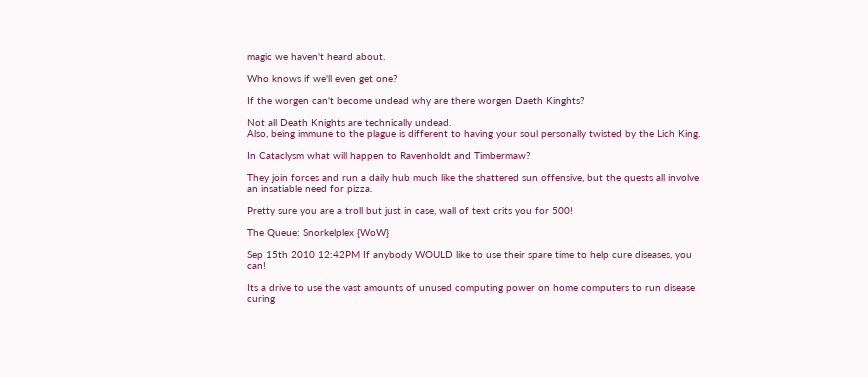magic we haven't heard about.

Who knows if we'll even get one?

If the worgen can't become undead why are there worgen Daeth Kinghts?

Not all Death Knights are technically undead.
Also, being immune to the plague is different to having your soul personally twisted by the Lich King.

In Cataclysm what will happen to Ravenholdt and Timbermaw?

They join forces and run a daily hub much like the shattered sun offensive, but the quests all involve an insatiable need for pizza.

Pretty sure you are a troll but just in case, wall of text crits you for 500!

The Queue: Snorkelplex {WoW}

Sep 15th 2010 12:42PM If anybody WOULD like to use their spare time to help cure diseases, you can!

Its a drive to use the vast amounts of unused computing power on home computers to run disease curing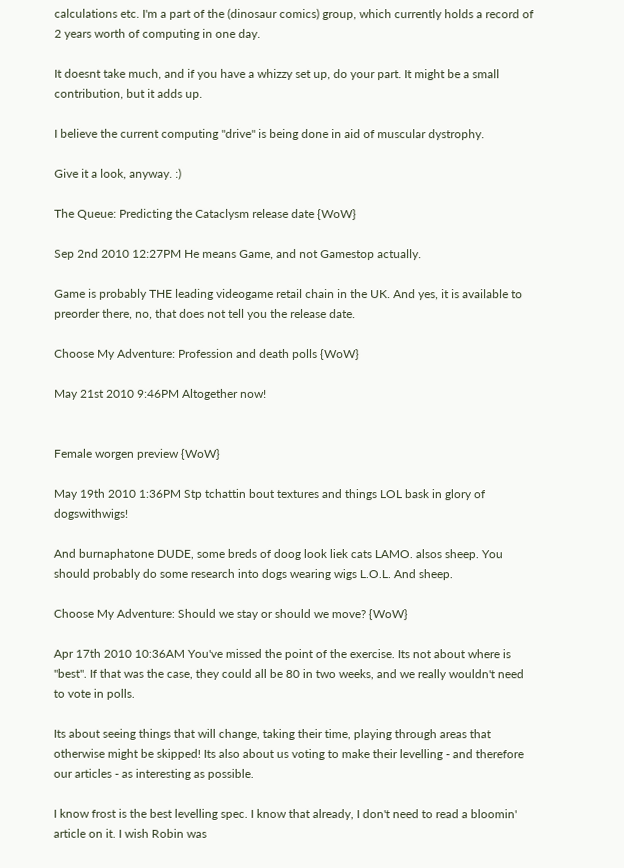calculations etc. I'm a part of the (dinosaur comics) group, which currently holds a record of 2 years worth of computing in one day.

It doesnt take much, and if you have a whizzy set up, do your part. It might be a small contribution, but it adds up.

I believe the current computing "drive" is being done in aid of muscular dystrophy.

Give it a look, anyway. :)

The Queue: Predicting the Cataclysm release date {WoW}

Sep 2nd 2010 12:27PM He means Game, and not Gamestop actually.

Game is probably THE leading videogame retail chain in the UK. And yes, it is available to preorder there, no, that does not tell you the release date.

Choose My Adventure: Profession and death polls {WoW}

May 21st 2010 9:46PM Altogether now!


Female worgen preview {WoW}

May 19th 2010 1:36PM Stp tchattin bout textures and things LOL bask in glory of dogswithwigs!

And burnaphatone DUDE, some breds of doog look liek cats LAMO. alsos sheep. You should probably do some research into dogs wearing wigs L.O.L. And sheep.

Choose My Adventure: Should we stay or should we move? {WoW}

Apr 17th 2010 10:36AM You've missed the point of the exercise. Its not about where is "best". If that was the case, they could all be 80 in two weeks, and we really wouldn't need to vote in polls.

Its about seeing things that will change, taking their time, playing through areas that otherwise might be skipped! Its also about us voting to make their levelling - and therefore our articles - as interesting as possible.

I know frost is the best levelling spec. I know that already, I don't need to read a bloomin' article on it. I wish Robin was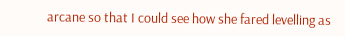arcane so that I could see how she fared levelling as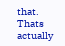that. Thats actually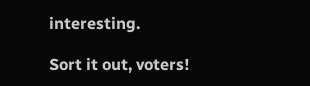interesting.

Sort it out, voters!